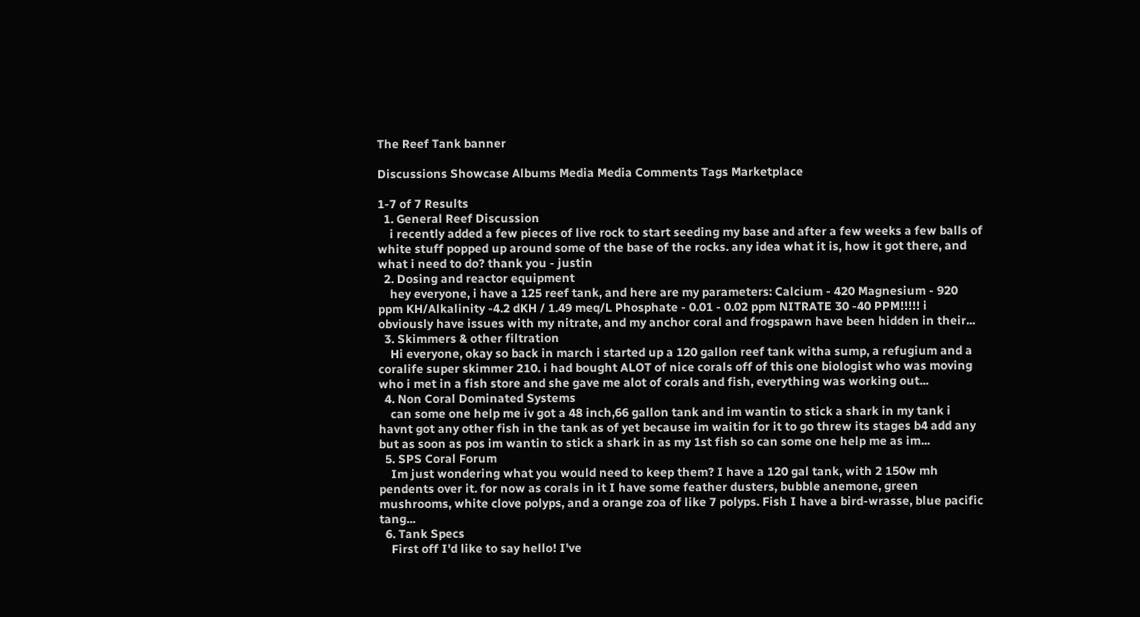The Reef Tank banner

Discussions Showcase Albums Media Media Comments Tags Marketplace

1-7 of 7 Results
  1. General Reef Discussion
    i recently added a few pieces of live rock to start seeding my base and after a few weeks a few balls of white stuff popped up around some of the base of the rocks. any idea what it is, how it got there, and what i need to do? thank you - justin
  2. Dosing and reactor equipment
    hey everyone, i have a 125 reef tank, and here are my parameters: Calcium - 420 Magnesium - 920 ppm KH/Alkalinity -4.2 dKH / 1.49 meq/L Phosphate - 0.01 - 0.02 ppm NITRATE 30 -40 PPM!!!!! i obviously have issues with my nitrate, and my anchor coral and frogspawn have been hidden in their...
  3. Skimmers & other filtration
    Hi everyone, okay so back in march i started up a 120 gallon reef tank witha sump, a refugium and a coralife super skimmer 210. i had bought ALOT of nice corals off of this one biologist who was moving who i met in a fish store and she gave me alot of corals and fish, everything was working out...
  4. Non Coral Dominated Systems
    can some one help me iv got a 48 inch,66 gallon tank and im wantin to stick a shark in my tank i havnt got any other fish in the tank as of yet because im waitin for it to go threw its stages b4 add any but as soon as pos im wantin to stick a shark in as my 1st fish so can some one help me as im...
  5. SPS Coral Forum
    Im just wondering what you would need to keep them? I have a 120 gal tank, with 2 150w mh pendents over it. for now as corals in it I have some feather dusters, bubble anemone, green mushrooms, white clove polyps, and a orange zoa of like 7 polyps. Fish I have a bird-wrasse, blue pacific tang...
  6. Tank Specs
    First off I'd like to say hello! I've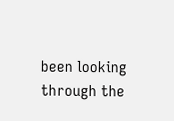been looking through the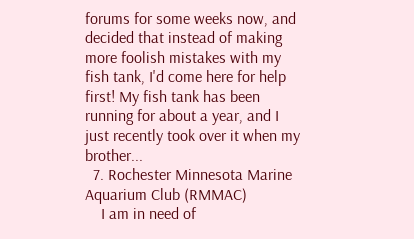forums for some weeks now, and decided that instead of making more foolish mistakes with my fish tank, I'd come here for help first! My fish tank has been running for about a year, and I just recently took over it when my brother...
  7. Rochester Minnesota Marine Aquarium Club (RMMAC)
    I am in need of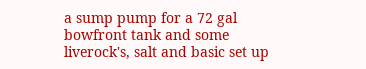a sump pump for a 72 gal bowfront tank and some liverock's, salt and basic set up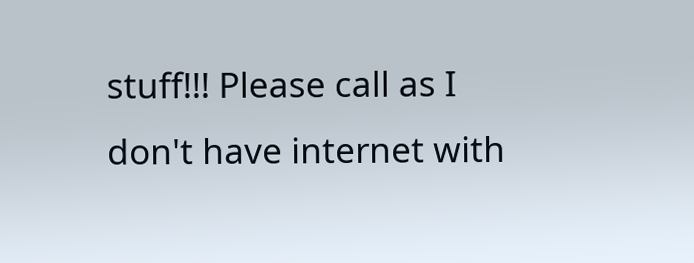stuff!!! Please call as I don't have internet with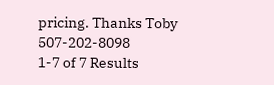pricing. Thanks Toby 507-202-8098
1-7 of 7 Results